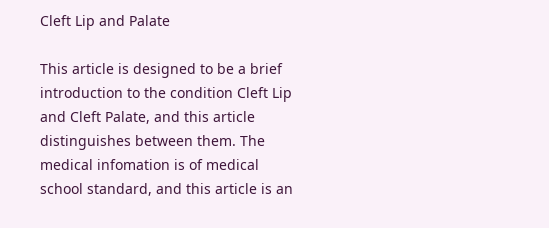Cleft Lip and Palate

This article is designed to be a brief introduction to the condition Cleft Lip and Cleft Palate, and this article distinguishes between them. The medical infomation is of medical school standard, and this article is an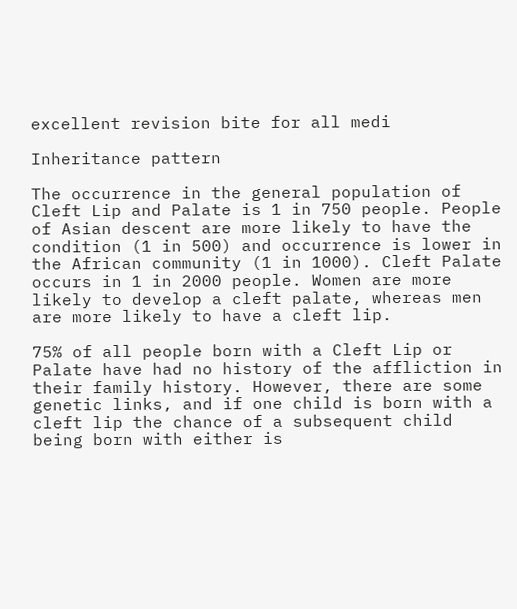excellent revision bite for all medi

Inheritance pattern

The occurrence in the general population of Cleft Lip and Palate is 1 in 750 people. People of Asian descent are more likely to have the condition (1 in 500) and occurrence is lower in the African community (1 in 1000). Cleft Palate occurs in 1 in 2000 people. Women are more likely to develop a cleft palate, whereas men are more likely to have a cleft lip.

75% of all people born with a Cleft Lip or Palate have had no history of the affliction in their family history. However, there are some genetic links, and if one child is born with a cleft lip the chance of a subsequent child being born with either is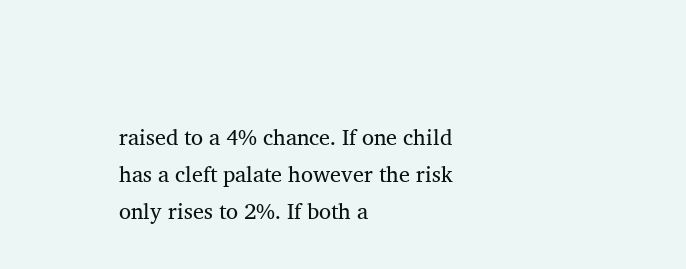raised to a 4% chance. If one child has a cleft palate however the risk only rises to 2%. If both a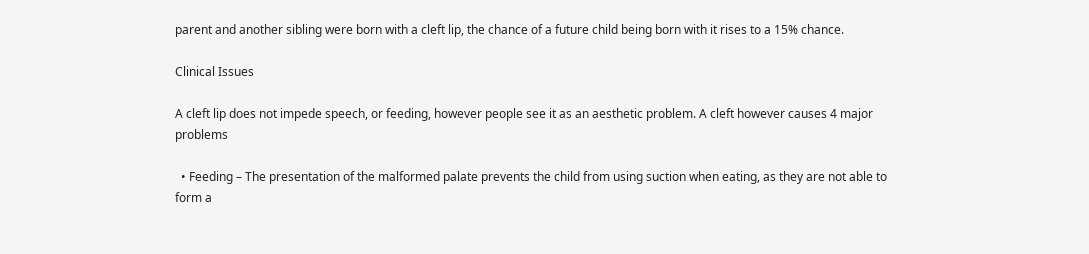parent and another sibling were born with a cleft lip, the chance of a future child being born with it rises to a 15% chance.

Clinical Issues

A cleft lip does not impede speech, or feeding, however people see it as an aesthetic problem. A cleft however causes 4 major problems

  • Feeding – The presentation of the malformed palate prevents the child from using suction when eating, as they are not able to form a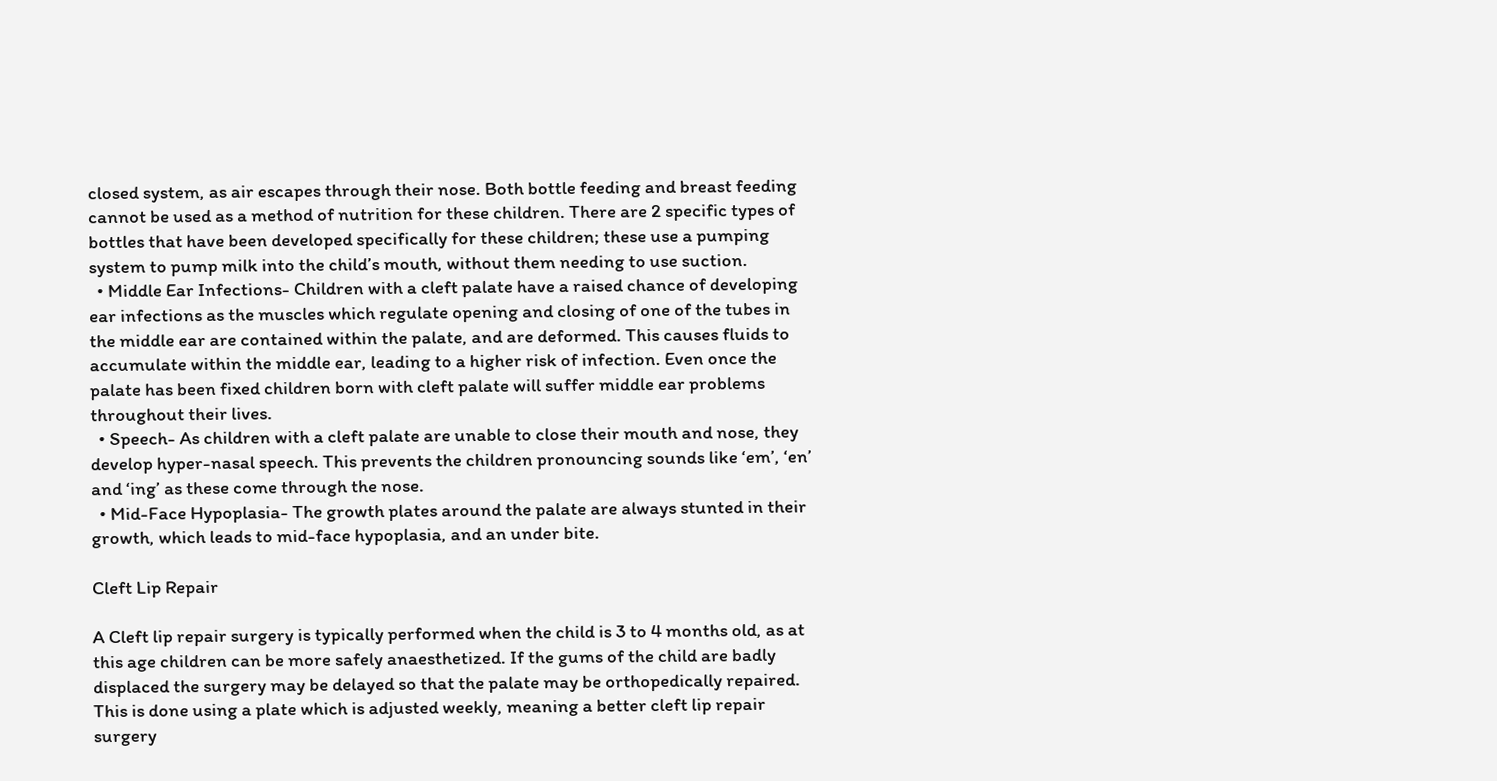closed system, as air escapes through their nose. Both bottle feeding and breast feeding cannot be used as a method of nutrition for these children. There are 2 specific types of bottles that have been developed specifically for these children; these use a pumping system to pump milk into the child’s mouth, without them needing to use suction.
  • Middle Ear Infections- Children with a cleft palate have a raised chance of developing ear infections as the muscles which regulate opening and closing of one of the tubes in the middle ear are contained within the palate, and are deformed. This causes fluids to accumulate within the middle ear, leading to a higher risk of infection. Even once the palate has been fixed children born with cleft palate will suffer middle ear problems throughout their lives.
  • Speech- As children with a cleft palate are unable to close their mouth and nose, they develop hyper-nasal speech. This prevents the children pronouncing sounds like ‘em’, ‘en’ and ‘ing’ as these come through the nose.
  • Mid-Face Hypoplasia- The growth plates around the palate are always stunted in their growth, which leads to mid-face hypoplasia, and an under bite.

Cleft Lip Repair

A Cleft lip repair surgery is typically performed when the child is 3 to 4 months old, as at this age children can be more safely anaesthetized. If the gums of the child are badly displaced the surgery may be delayed so that the palate may be orthopedically repaired. This is done using a plate which is adjusted weekly, meaning a better cleft lip repair surgery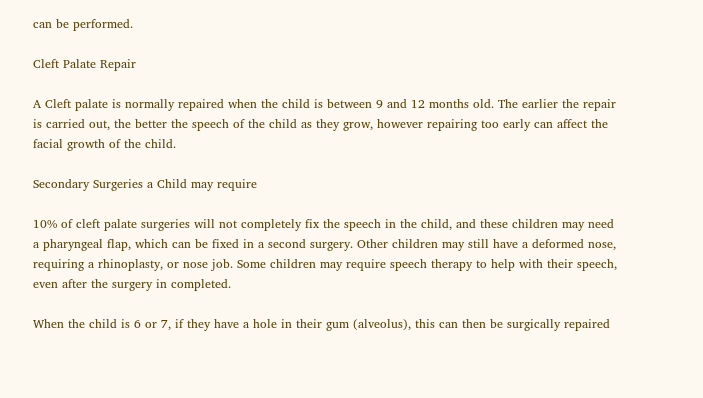can be performed.

Cleft Palate Repair

A Cleft palate is normally repaired when the child is between 9 and 12 months old. The earlier the repair is carried out, the better the speech of the child as they grow, however repairing too early can affect the facial growth of the child.

Secondary Surgeries a Child may require

10% of cleft palate surgeries will not completely fix the speech in the child, and these children may need a pharyngeal flap, which can be fixed in a second surgery. Other children may still have a deformed nose, requiring a rhinoplasty, or nose job. Some children may require speech therapy to help with their speech, even after the surgery in completed.

When the child is 6 or 7, if they have a hole in their gum (alveolus), this can then be surgically repaired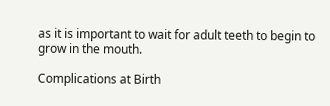as it is important to wait for adult teeth to begin to grow in the mouth.

Complications at Birth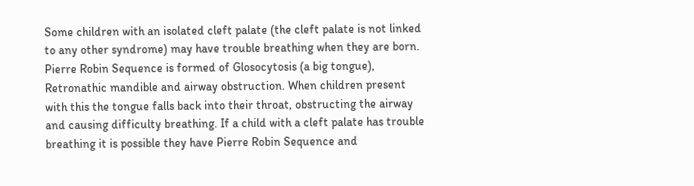Some children with an isolated cleft palate (the cleft palate is not linked to any other syndrome) may have trouble breathing when they are born. Pierre Robin Sequence is formed of Glosocytosis (a big tongue), Retronathic mandible and airway obstruction. When children present with this the tongue falls back into their throat, obstructing the airway and causing difficulty breathing. If a child with a cleft palate has trouble breathing it is possible they have Pierre Robin Sequence and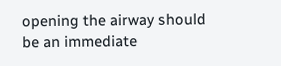opening the airway should be an immediate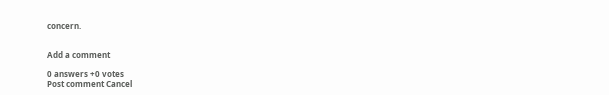concern.


Add a comment

0 answers +0 votes
Post comment Cancel